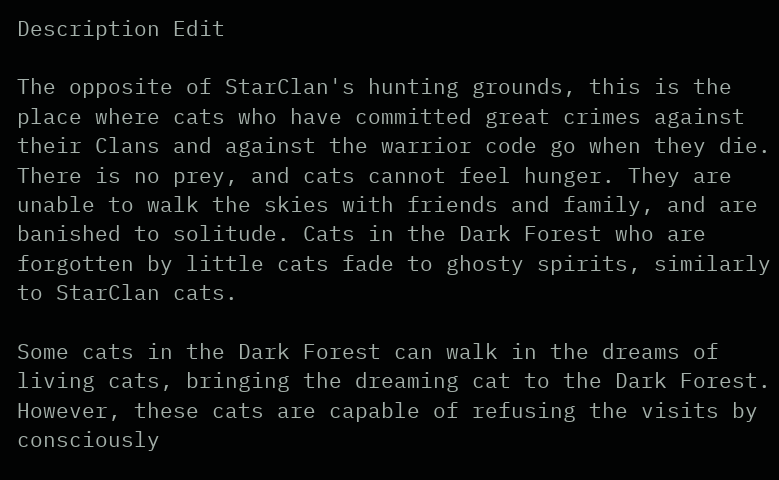Description Edit

The opposite of StarClan's hunting grounds, this is the place where cats who have committed great crimes against their Clans and against the warrior code go when they die. There is no prey, and cats cannot feel hunger. They are unable to walk the skies with friends and family, and are banished to solitude. Cats in the Dark Forest who are forgotten by little cats fade to ghosty spirits, similarly to StarClan cats.

Some cats in the Dark Forest can walk in the dreams of living cats, bringing the dreaming cat to the Dark Forest. However, these cats are capable of refusing the visits by consciously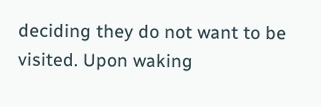deciding they do not want to be visited. Upon waking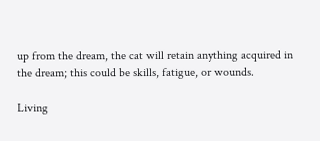up from the dream, the cat will retain anything acquired in the dream; this could be skills, fatigue, or wounds.

Living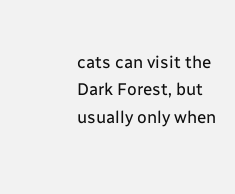cats can visit the Dark Forest, but usually only when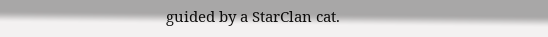guided by a StarClan cat.